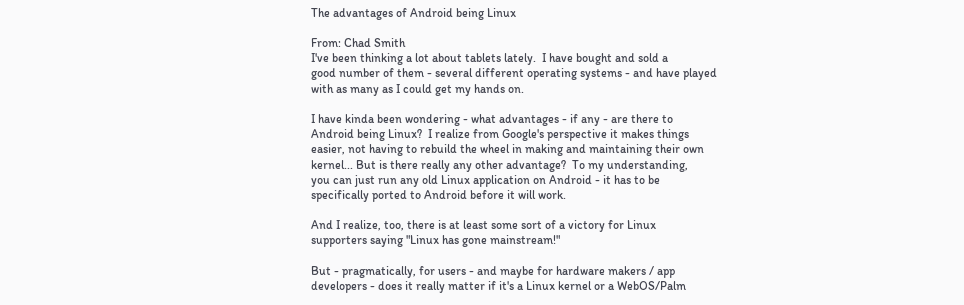The advantages of Android being Linux

From: Chad Smith
I've been thinking a lot about tablets lately.  I have bought and sold a
good number of them - several different operating systems - and have played
with as many as I could get my hands on.

I have kinda been wondering - what advantages - if any - are there to
Android being Linux?  I realize from Google's perspective it makes things
easier, not having to rebuild the wheel in making and maintaining their own
kernel... But is there really any other advantage?  To my understanding,
you can just run any old Linux application on Android - it has to be
specifically ported to Android before it will work.

And I realize, too, there is at least some sort of a victory for Linux
supporters saying "Linux has gone mainstream!"

But - pragmatically, for users - and maybe for hardware makers / app
developers - does it really matter if it's a Linux kernel or a WebOS/Palm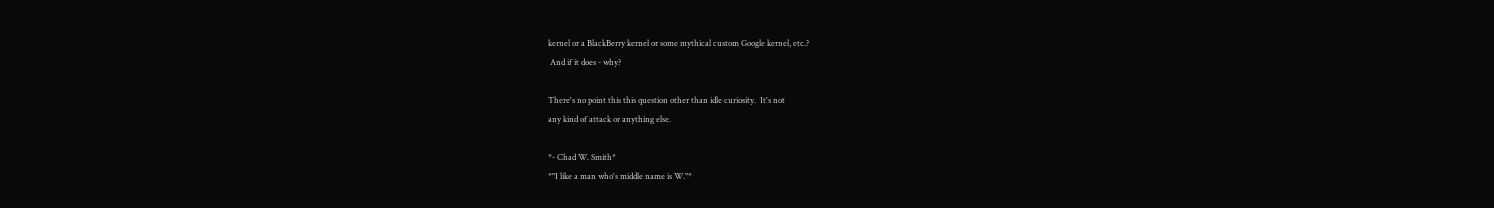kernel or a BlackBerry kernel or some mythical custom Google kernel, etc.?
 And if it does - why?

There's no point this this question other than idle curiosity.  It's not
any kind of attack or anything else.

*- Chad W. Smith*
*"I like a man who's middle name is W."*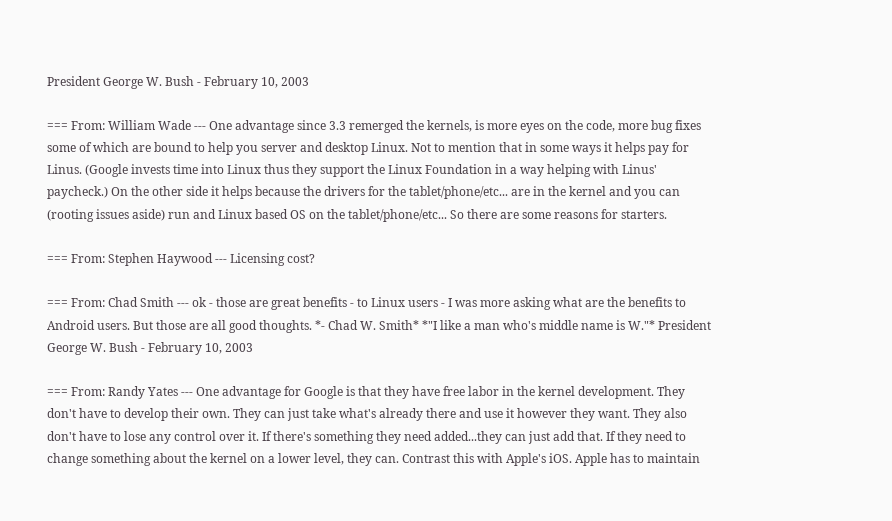President George W. Bush - February 10, 2003

=== From: William Wade --- One advantage since 3.3 remerged the kernels, is more eyes on the code, more bug fixes some of which are bound to help you server and desktop Linux. Not to mention that in some ways it helps pay for Linus. (Google invests time into Linux thus they support the Linux Foundation in a way helping with Linus' paycheck.) On the other side it helps because the drivers for the tablet/phone/etc... are in the kernel and you can (rooting issues aside) run and Linux based OS on the tablet/phone/etc... So there are some reasons for starters.

=== From: Stephen Haywood --- Licensing cost?

=== From: Chad Smith --- ok - those are great benefits - to Linux users - I was more asking what are the benefits to Android users. But those are all good thoughts. *- Chad W. Smith* *"I like a man who's middle name is W."* President George W. Bush - February 10, 2003

=== From: Randy Yates --- One advantage for Google is that they have free labor in the kernel development. They don't have to develop their own. They can just take what's already there and use it however they want. They also don't have to lose any control over it. If there's something they need added...they can just add that. If they need to change something about the kernel on a lower level, they can. Contrast this with Apple's iOS. Apple has to maintain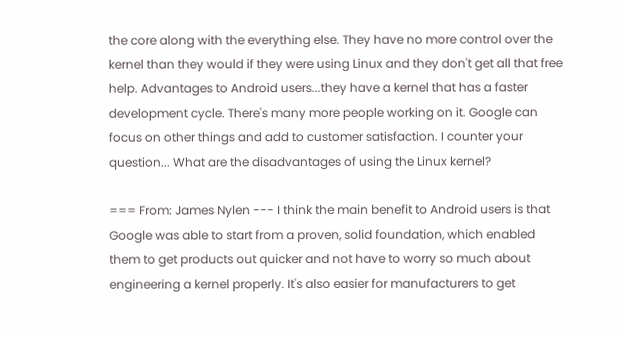the core along with the everything else. They have no more control over the kernel than they would if they were using Linux and they don't get all that free help. Advantages to Android users...they have a kernel that has a faster development cycle. There's many more people working on it. Google can focus on other things and add to customer satisfaction. I counter your question... What are the disadvantages of using the Linux kernel?

=== From: James Nylen --- I think the main benefit to Android users is that Google was able to start from a proven, solid foundation, which enabled them to get products out quicker and not have to worry so much about engineering a kernel properly. It's also easier for manufacturers to get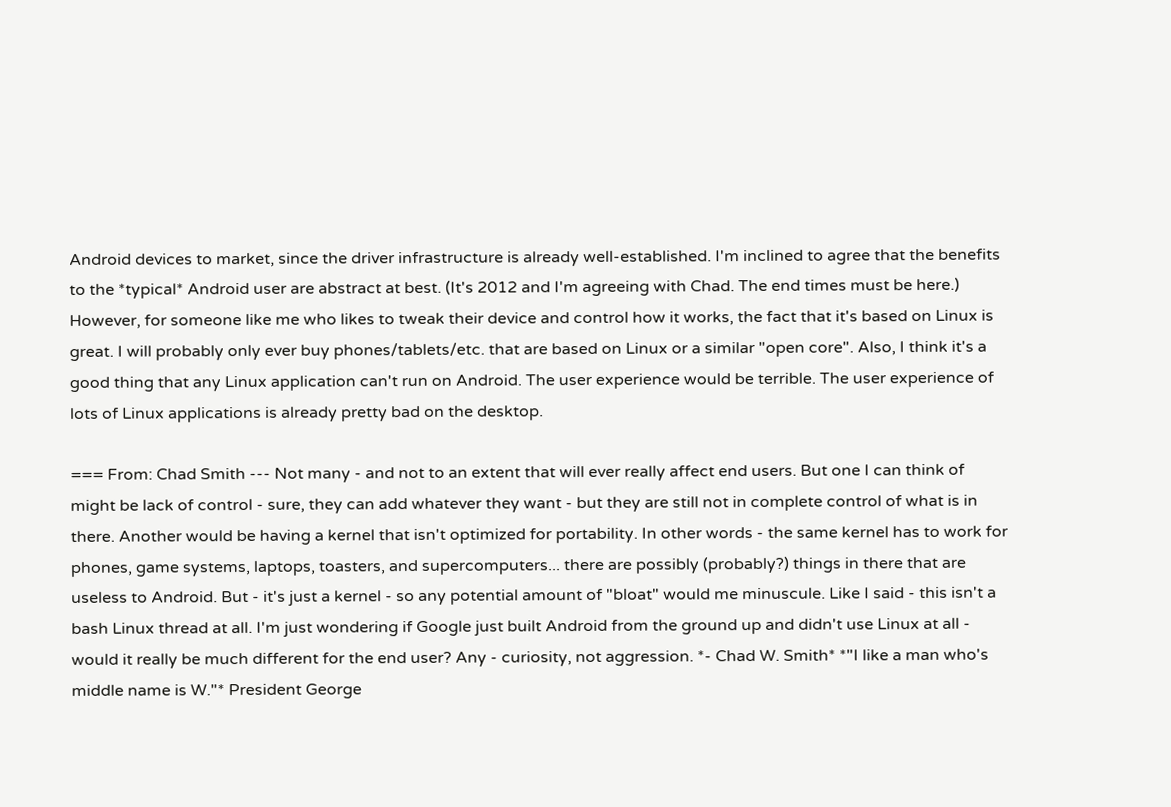Android devices to market, since the driver infrastructure is already well-established. I'm inclined to agree that the benefits to the *typical* Android user are abstract at best. (It's 2012 and I'm agreeing with Chad. The end times must be here.) However, for someone like me who likes to tweak their device and control how it works, the fact that it's based on Linux is great. I will probably only ever buy phones/tablets/etc. that are based on Linux or a similar "open core". Also, I think it's a good thing that any Linux application can't run on Android. The user experience would be terrible. The user experience of lots of Linux applications is already pretty bad on the desktop.

=== From: Chad Smith --- Not many - and not to an extent that will ever really affect end users. But one I can think of might be lack of control - sure, they can add whatever they want - but they are still not in complete control of what is in there. Another would be having a kernel that isn't optimized for portability. In other words - the same kernel has to work for phones, game systems, laptops, toasters, and supercomputers... there are possibly (probably?) things in there that are useless to Android. But - it's just a kernel - so any potential amount of "bloat" would me minuscule. Like I said - this isn't a bash Linux thread at all. I'm just wondering if Google just built Android from the ground up and didn't use Linux at all - would it really be much different for the end user? Any - curiosity, not aggression. *- Chad W. Smith* *"I like a man who's middle name is W."* President George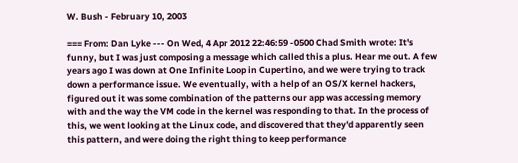W. Bush - February 10, 2003

=== From: Dan Lyke --- On Wed, 4 Apr 2012 22:46:59 -0500 Chad Smith wrote: It's funny, but I was just composing a message which called this a plus. Hear me out. A few years ago I was down at One Infinite Loop in Cupertino, and we were trying to track down a performance issue. We eventually, with a help of an OS/X kernel hackers, figured out it was some combination of the patterns our app was accessing memory with and the way the VM code in the kernel was responding to that. In the process of this, we went looking at the Linux code, and discovered that they'd apparently seen this pattern, and were doing the right thing to keep performance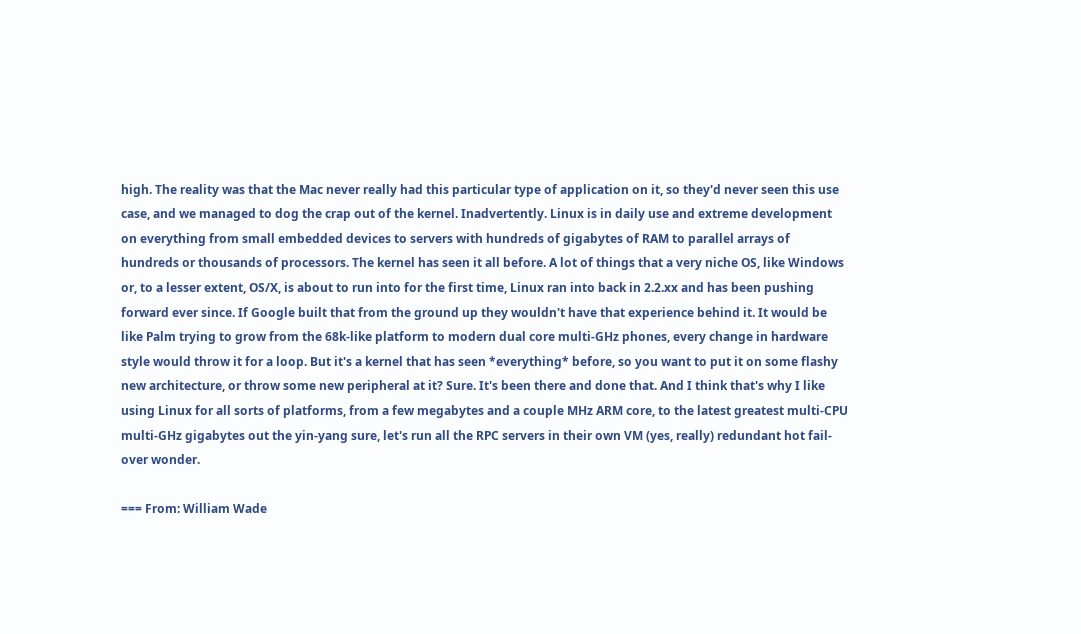high. The reality was that the Mac never really had this particular type of application on it, so they'd never seen this use case, and we managed to dog the crap out of the kernel. Inadvertently. Linux is in daily use and extreme development on everything from small embedded devices to servers with hundreds of gigabytes of RAM to parallel arrays of hundreds or thousands of processors. The kernel has seen it all before. A lot of things that a very niche OS, like Windows or, to a lesser extent, OS/X, is about to run into for the first time, Linux ran into back in 2.2.xx and has been pushing forward ever since. If Google built that from the ground up they wouldn't have that experience behind it. It would be like Palm trying to grow from the 68k-like platform to modern dual core multi-GHz phones, every change in hardware style would throw it for a loop. But it's a kernel that has seen *everything* before, so you want to put it on some flashy new architecture, or throw some new peripheral at it? Sure. It's been there and done that. And I think that's why I like using Linux for all sorts of platforms, from a few megabytes and a couple MHz ARM core, to the latest greatest multi-CPU multi-GHz gigabytes out the yin-yang sure, let's run all the RPC servers in their own VM (yes, really) redundant hot fail-over wonder.

=== From: William Wade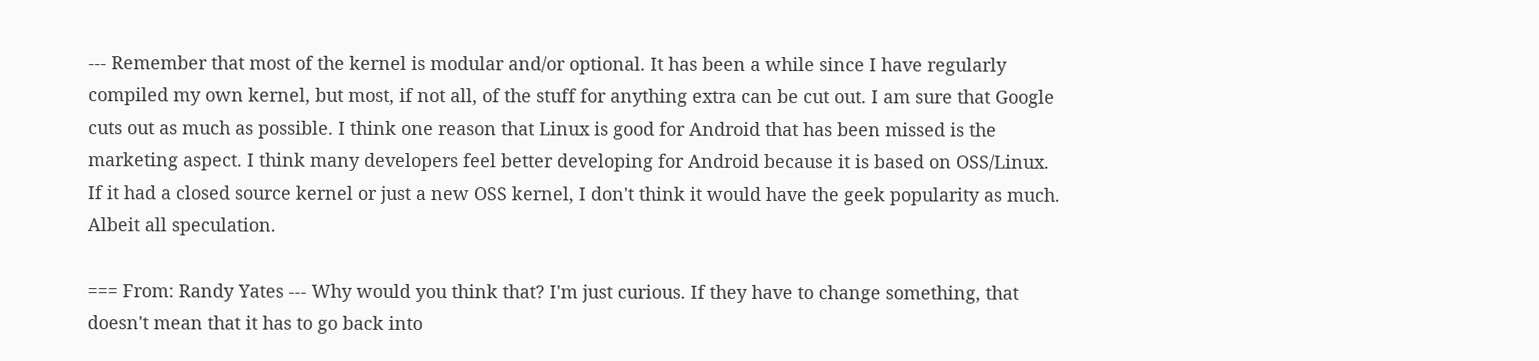--- Remember that most of the kernel is modular and/or optional. It has been a while since I have regularly compiled my own kernel, but most, if not all, of the stuff for anything extra can be cut out. I am sure that Google cuts out as much as possible. I think one reason that Linux is good for Android that has been missed is the marketing aspect. I think many developers feel better developing for Android because it is based on OSS/Linux. If it had a closed source kernel or just a new OSS kernel, I don't think it would have the geek popularity as much. Albeit all speculation.

=== From: Randy Yates --- Why would you think that? I'm just curious. If they have to change something, that doesn't mean that it has to go back into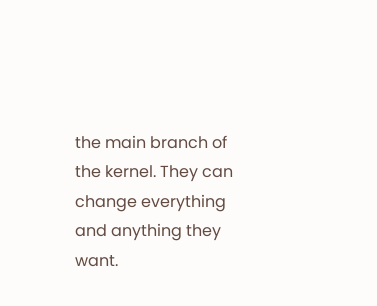the main branch of the kernel. They can change everything and anything they want.